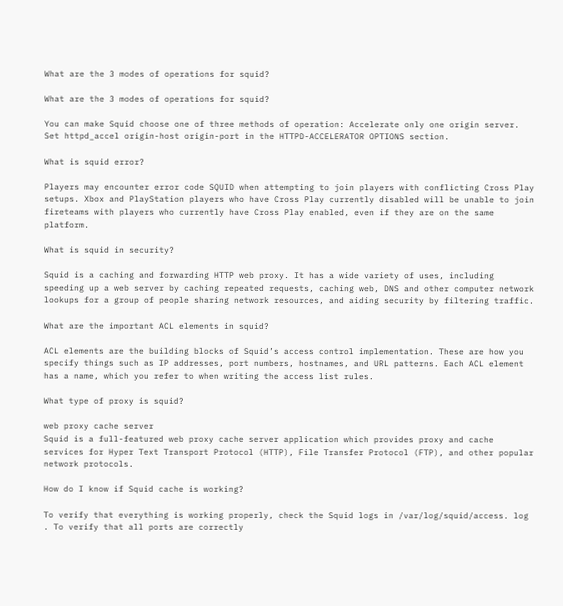What are the 3 modes of operations for squid?

What are the 3 modes of operations for squid?

You can make Squid choose one of three methods of operation: Accelerate only one origin server. Set httpd_accel origin-host origin-port in the HTTPD-ACCELERATOR OPTIONS section.

What is squid error?

Players may encounter error code SQUID when attempting to join players with conflicting Cross Play setups. Xbox and PlayStation players who have Cross Play currently disabled will be unable to join fireteams with players who currently have Cross Play enabled, even if they are on the same platform.

What is squid in security?

Squid is a caching and forwarding HTTP web proxy. It has a wide variety of uses, including speeding up a web server by caching repeated requests, caching web, DNS and other computer network lookups for a group of people sharing network resources, and aiding security by filtering traffic.

What are the important ACL elements in squid?

ACL elements are the building blocks of Squid’s access control implementation. These are how you specify things such as IP addresses, port numbers, hostnames, and URL patterns. Each ACL element has a name, which you refer to when writing the access list rules.

What type of proxy is squid?

web proxy cache server
Squid is a full-featured web proxy cache server application which provides proxy and cache services for Hyper Text Transport Protocol (HTTP), File Transfer Protocol (FTP), and other popular network protocols.

How do I know if Squid cache is working?

To verify that everything is working properly, check the Squid logs in /var/log/squid/access. log . To verify that all ports are correctly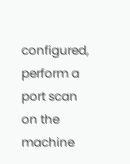configured, perform a port scan on the machine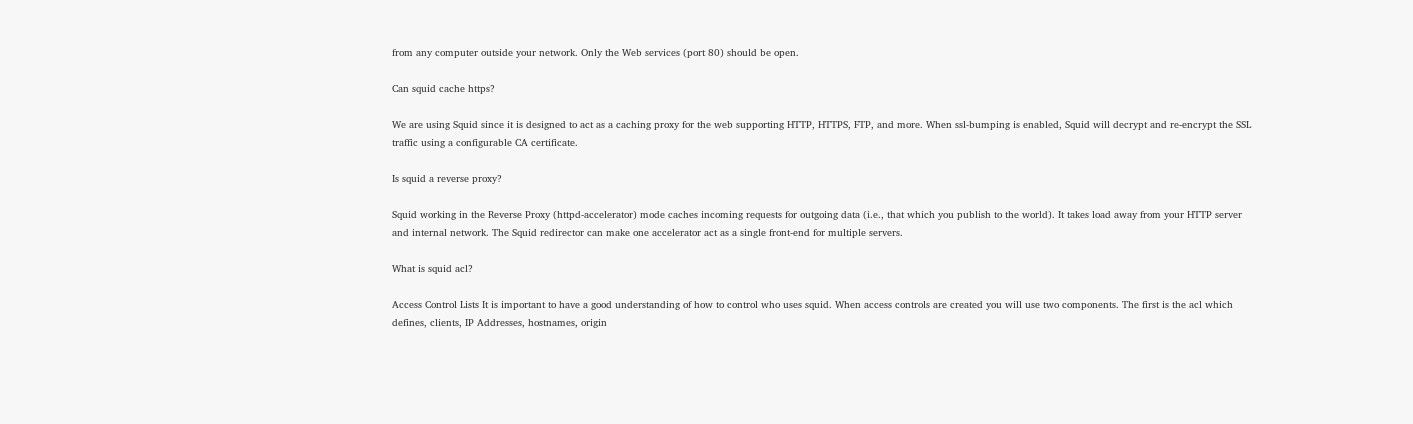from any computer outside your network. Only the Web services (port 80) should be open.

Can squid cache https?

We are using Squid since it is designed to act as a caching proxy for the web supporting HTTP, HTTPS, FTP, and more. When ssl-bumping is enabled, Squid will decrypt and re-encrypt the SSL traffic using a configurable CA certificate.

Is squid a reverse proxy?

Squid working in the Reverse Proxy (httpd-accelerator) mode caches incoming requests for outgoing data (i.e., that which you publish to the world). It takes load away from your HTTP server and internal network. The Squid redirector can make one accelerator act as a single front-end for multiple servers.

What is squid acl?

Access Control Lists It is important to have a good understanding of how to control who uses squid. When access controls are created you will use two components. The first is the acl which defines, clients, IP Addresses, hostnames, origin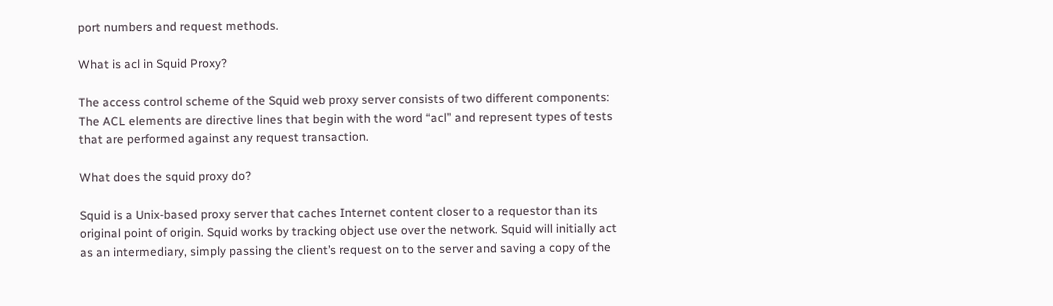port numbers and request methods.

What is acl in Squid Proxy?

The access control scheme of the Squid web proxy server consists of two different components: The ACL elements are directive lines that begin with the word “acl” and represent types of tests that are performed against any request transaction.

What does the squid proxy do?

Squid is a Unix-based proxy server that caches Internet content closer to a requestor than its original point of origin. Squid works by tracking object use over the network. Squid will initially act as an intermediary, simply passing the client’s request on to the server and saving a copy of the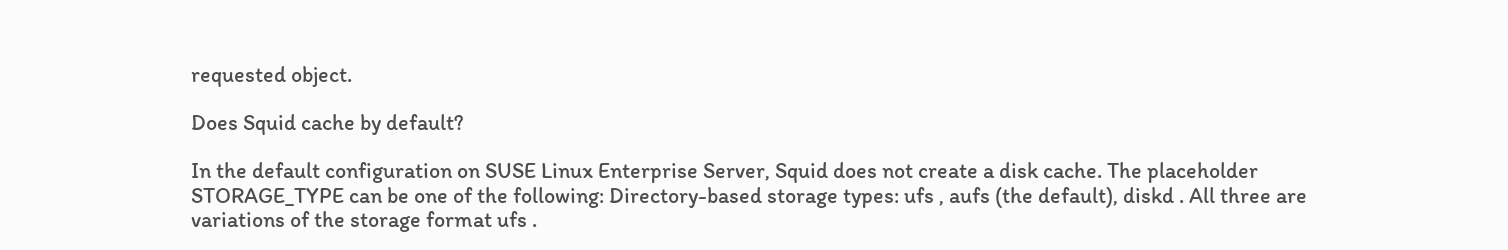requested object.

Does Squid cache by default?

In the default configuration on SUSE Linux Enterprise Server, Squid does not create a disk cache. The placeholder STORAGE_TYPE can be one of the following: Directory-based storage types: ufs , aufs (the default), diskd . All three are variations of the storage format ufs .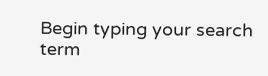Begin typing your search term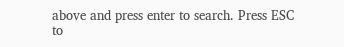above and press enter to search. Press ESC to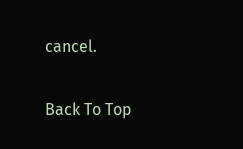cancel.

Back To Top